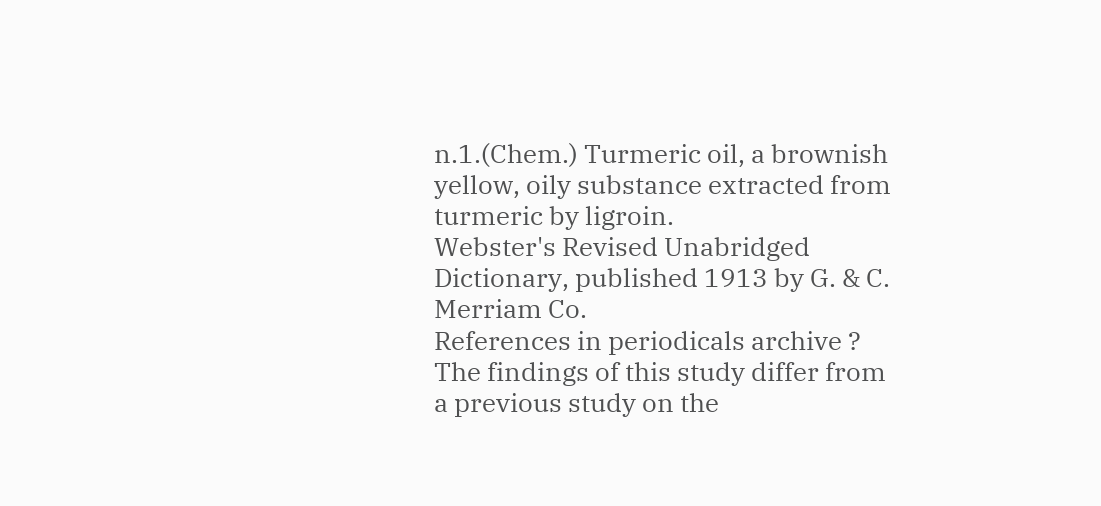n.1.(Chem.) Turmeric oil, a brownish yellow, oily substance extracted from turmeric by ligroin.
Webster's Revised Unabridged Dictionary, published 1913 by G. & C. Merriam Co.
References in periodicals archive ?
The findings of this study differ from a previous study on the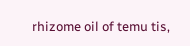rhizome oil of temu tis,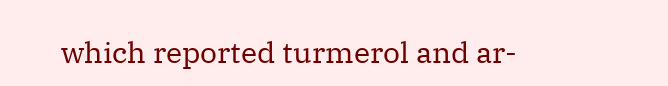which reported turmerol and ar-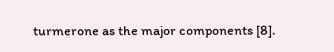turmerone as the major components [8].